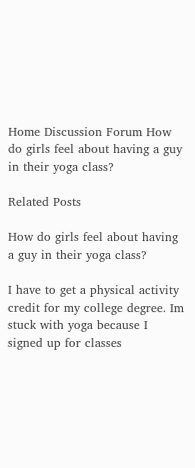Home Discussion Forum How do girls feel about having a guy in their yoga class?

Related Posts

How do girls feel about having a guy in their yoga class?

I have to get a physical activity credit for my college degree. Im stuck with yoga because I signed up for classes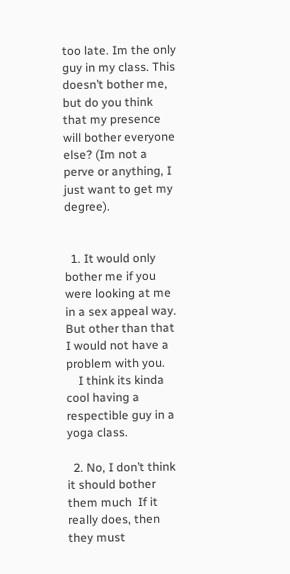too late. Im the only guy in my class. This doesn’t bother me, but do you think that my presence will bother everyone else? (Im not a perve or anything, I just want to get my degree).


  1. It would only bother me if you were looking at me in a sex appeal way. But other than that I would not have a problem with you.
    I think its kinda cool having a respectible guy in a yoga class.

  2. No, I don’t think it should bother them much  If it really does, then they must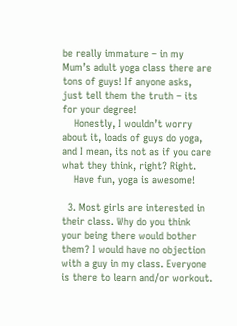be really immature – in my Mum’s adult yoga class there are tons of guys! If anyone asks, just tell them the truth – its for your degree!
    Honestly, I wouldn’t worry about it, loads of guys do yoga, and I mean, its not as if you care what they think, right? Right.
    Have fun, yoga is awesome!

  3. Most girls are interested in their class. Why do you think your being there would bother them? I would have no objection with a guy in my class. Everyone is there to learn and/or workout.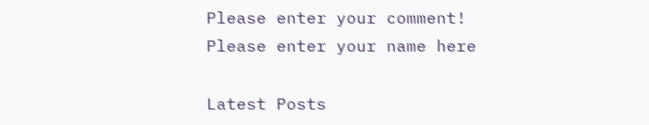Please enter your comment!
Please enter your name here

Latest Posts